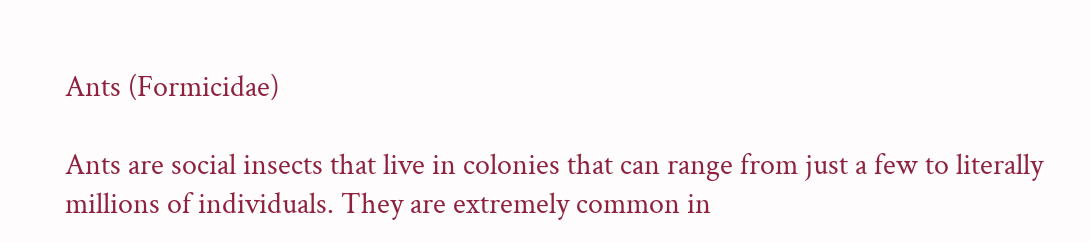Ants (Formicidae)

Ants are social insects that live in colonies that can range from just a few to literally millions of individuals. They are extremely common in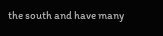the south and have many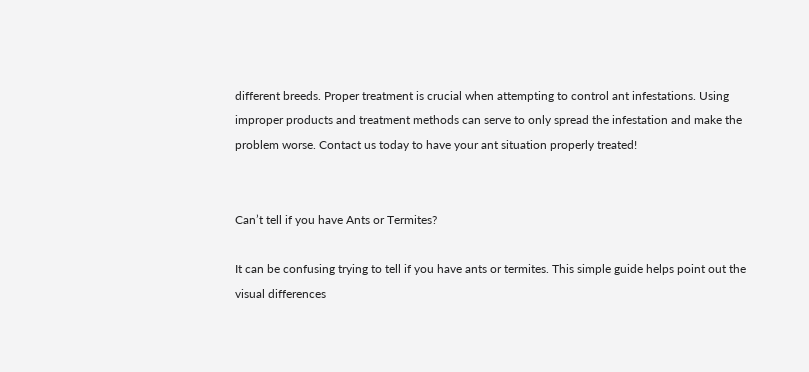different breeds. Proper treatment is crucial when attempting to control ant infestations. Using improper products and treatment methods can serve to only spread the infestation and make the problem worse. Contact us today to have your ant situation properly treated!


Can’t tell if you have Ants or Termites?

It can be confusing trying to tell if you have ants or termites. This simple guide helps point out the visual differences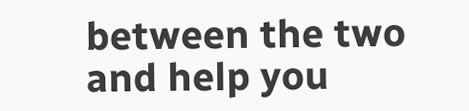between the two and help you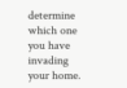determine which one you have invading your home.